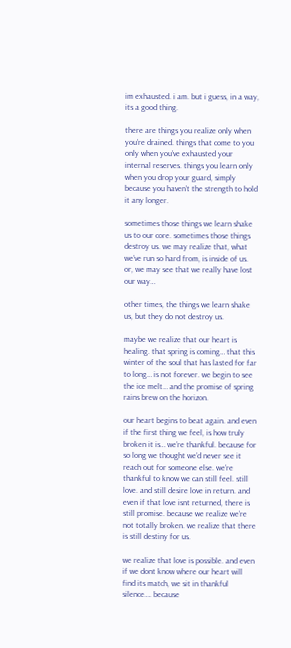im exhausted. i am. but i guess, in a way, its a good thing.

there are things you realize only when you’re drained. things that come to you only when you’ve exhausted your internal reserves. things you learn only when you drop your guard, simply because you haven’t the strength to hold it any longer.

sometimes those things we learn shake us to our core. sometimes those things destroy us. we may realize that, what we’ve run so hard from, is inside of us. or, we may see that we really have lost our way…

other times, the things we learn shake us, but they do not destroy us.

maybe we realize that our heart is healing. that spring is coming… that this winter of the soul that has lasted for far to long… is not forever. we begin to see the ice melt… and the promise of spring rains brew on the horizon.

our heart begins to beat again. and even if the first thing we feel, is how truly broken it is… we’re thankful. because for so long we thought we’d never see it reach out for someone else. we’re thankful to know we can still feel. still love. and still desire love in return. and even if that love isnt returned, there is still promise. because we realize we’re not totally broken. we realize that there is still destiny for us.

we realize that love is possible. and even if we dont know where our heart will find its match, we sit in thankful silence…. because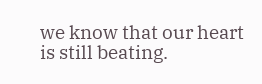we know that our heart is still beating.